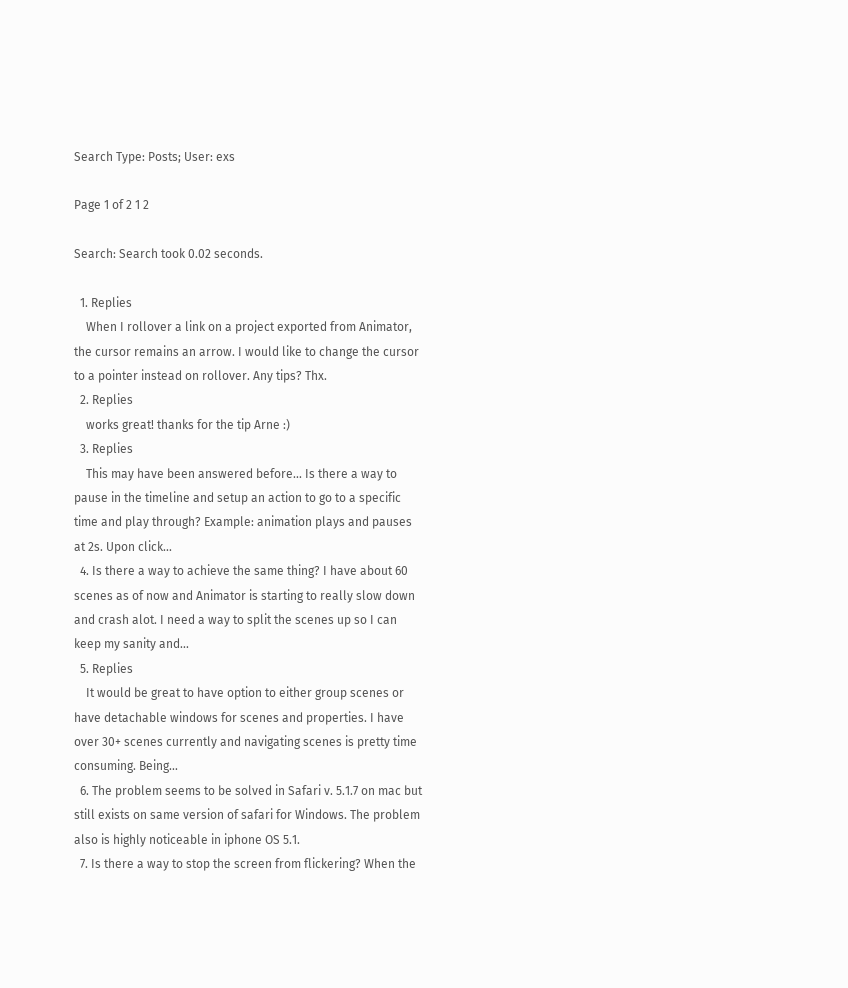Search Type: Posts; User: exs

Page 1 of 2 1 2

Search: Search took 0.02 seconds.

  1. Replies
    When I rollover a link on a project exported from Animator, the cursor remains an arrow. I would like to change the cursor to a pointer instead on rollover. Any tips? Thx.
  2. Replies
    works great! thanks for the tip Arne :)
  3. Replies
    This may have been answered before... Is there a way to pause in the timeline and setup an action to go to a specific time and play through? Example: animation plays and pauses at 2s. Upon click...
  4. Is there a way to achieve the same thing? I have about 60 scenes as of now and Animator is starting to really slow down and crash alot. I need a way to split the scenes up so I can keep my sanity and...
  5. Replies
    It would be great to have option to either group scenes or have detachable windows for scenes and properties. I have over 30+ scenes currently and navigating scenes is pretty time consuming. Being...
  6. The problem seems to be solved in Safari v. 5.1.7 on mac but still exists on same version of safari for Windows. The problem also is highly noticeable in iphone OS 5.1.
  7. Is there a way to stop the screen from flickering? When the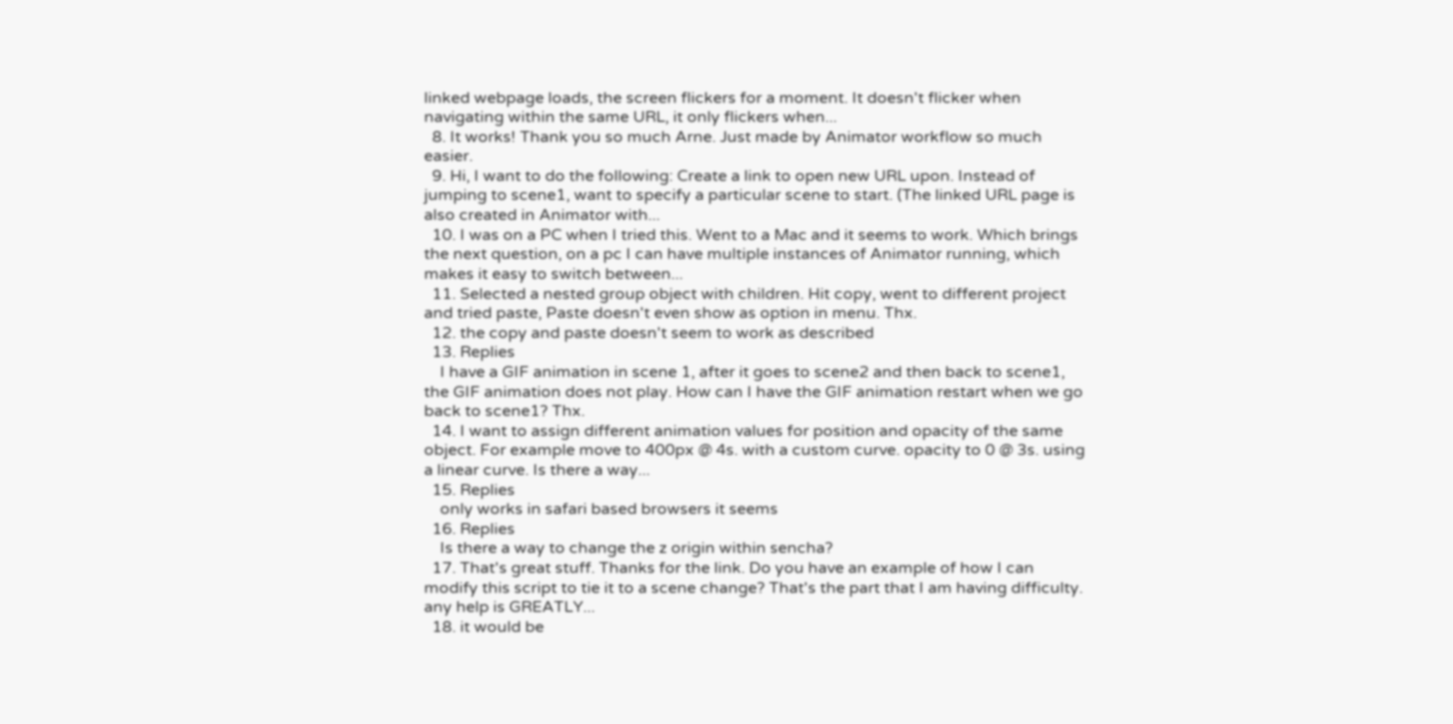linked webpage loads, the screen flickers for a moment. It doesn't flicker when navigating within the same URL, it only flickers when...
  8. It works! Thank you so much Arne. Just made by Animator workflow so much easier.
  9. Hi, I want to do the following: Create a link to open new URL upon. Instead of jumping to scene1, want to specify a particular scene to start. (The linked URL page is also created in Animator with...
  10. I was on a PC when I tried this. Went to a Mac and it seems to work. Which brings the next question, on a pc I can have multiple instances of Animator running, which makes it easy to switch between...
  11. Selected a nested group object with children. Hit copy, went to different project and tried paste, Paste doesn't even show as option in menu. Thx.
  12. the copy and paste doesn't seem to work as described
  13. Replies
    I have a GIF animation in scene 1, after it goes to scene2 and then back to scene1, the GIF animation does not play. How can I have the GIF animation restart when we go back to scene1? Thx.
  14. I want to assign different animation values for position and opacity of the same object. For example move to 400px @ 4s. with a custom curve. opacity to 0 @ 3s. using a linear curve. Is there a way...
  15. Replies
    only works in safari based browsers it seems
  16. Replies
    Is there a way to change the z origin within sencha?
  17. That's great stuff. Thanks for the link. Do you have an example of how I can modify this script to tie it to a scene change? That's the part that I am having difficulty. any help is GREATLY...
  18. it would be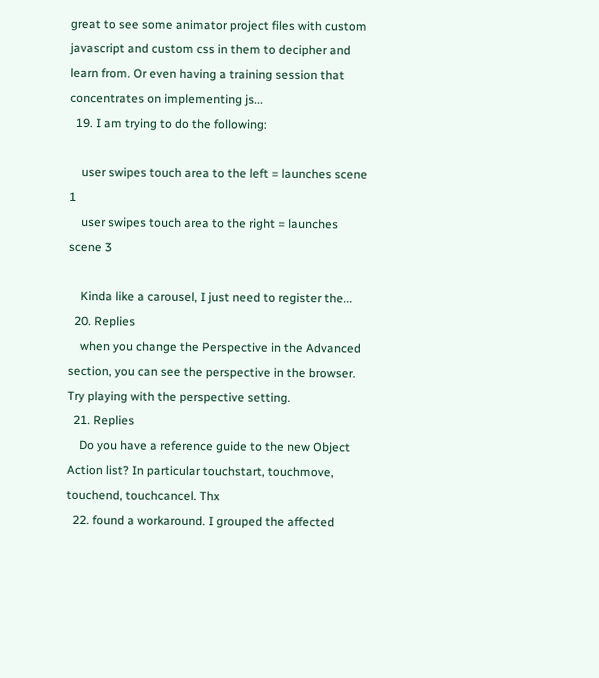great to see some animator project files with custom javascript and custom css in them to decipher and learn from. Or even having a training session that concentrates on implementing js...
  19. I am trying to do the following:

    user swipes touch area to the left = launches scene 1
    user swipes touch area to the right = launches scene 3

    Kinda like a carousel, I just need to register the...
  20. Replies
    when you change the Perspective in the Advanced section, you can see the perspective in the browser. Try playing with the perspective setting.
  21. Replies
    Do you have a reference guide to the new Object Action list? In particular touchstart, touchmove, touchend, touchcancel. Thx
  22. found a workaround. I grouped the affected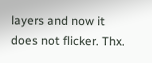layers and now it does not flicker. Thx.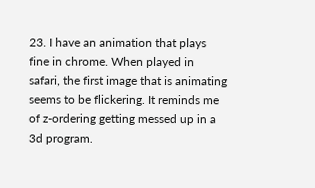23. I have an animation that plays fine in chrome. When played in safari, the first image that is animating seems to be flickering. It reminds me of z-ordering getting messed up in a 3d program.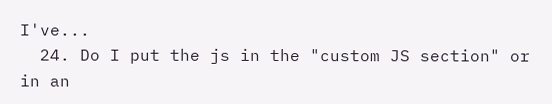I've...
  24. Do I put the js in the "custom JS section" or in an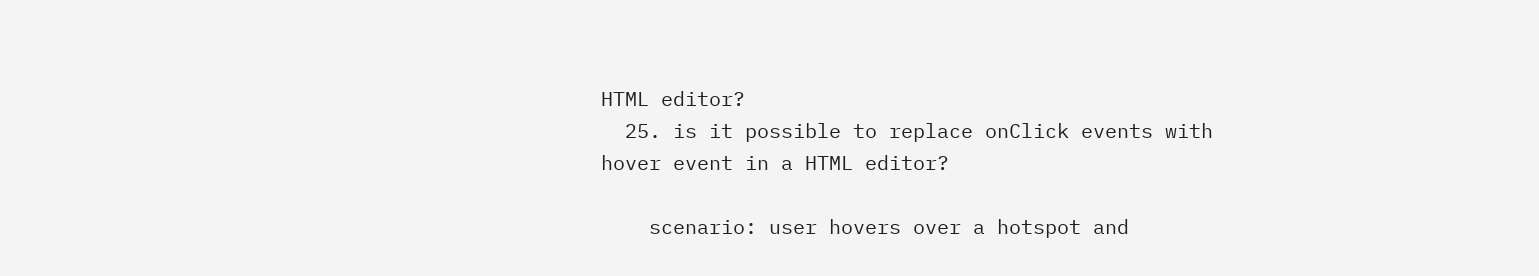HTML editor?
  25. is it possible to replace onClick events with hover event in a HTML editor?

    scenario: user hovers over a hotspot and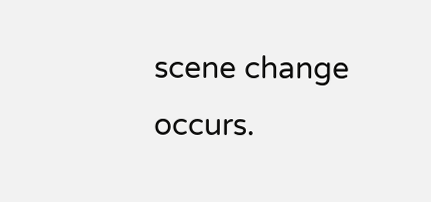scene change occurs.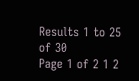Results 1 to 25 of 30
Page 1 of 2 1 2